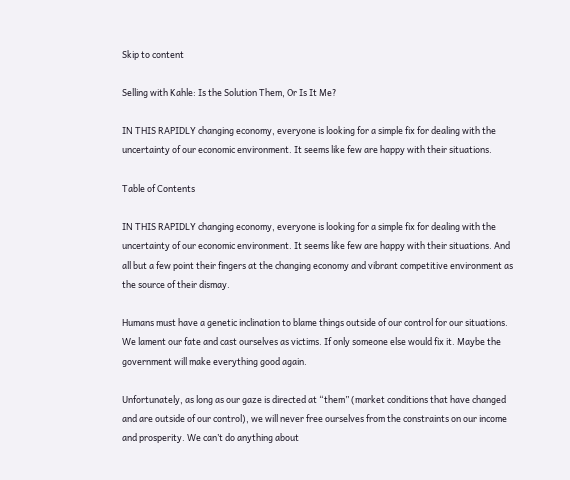Skip to content

Selling with Kahle: Is the Solution Them, Or Is It Me?

IN THIS RAPIDLY changing economy, everyone is looking for a simple fix for dealing with the uncertainty of our economic environment. It seems like few are happy with their situations.

Table of Contents

IN THIS RAPIDLY changing economy, everyone is looking for a simple fix for dealing with the uncertainty of our economic environment. It seems like few are happy with their situations. And all but a few point their fingers at the changing economy and vibrant competitive environment as the source of their dismay.

Humans must have a genetic inclination to blame things outside of our control for our situations. We lament our fate and cast ourselves as victims. If only someone else would fix it. Maybe the government will make everything good again.

Unfortunately, as long as our gaze is directed at “them” (market conditions that have changed and are outside of our control), we will never free ourselves from the constraints on our income and prosperity. We can’t do anything about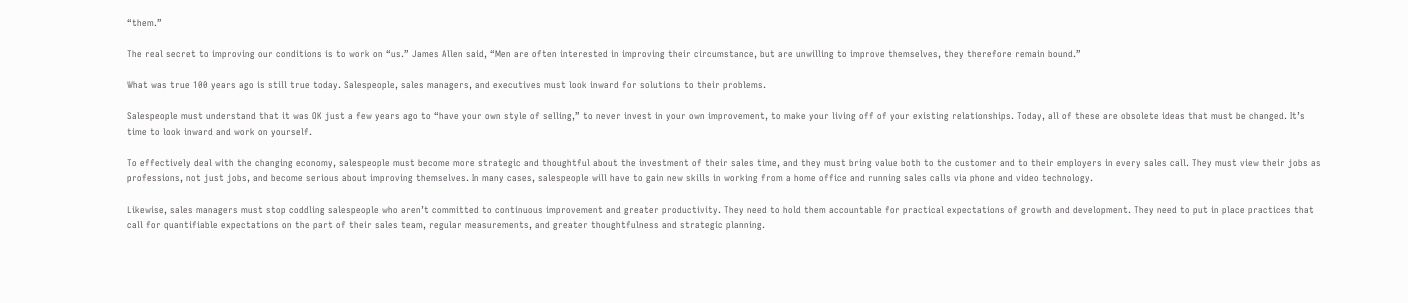“them.”

The real secret to improving our conditions is to work on “us.” James Allen said, “Men are often interested in improving their circumstance, but are unwilling to improve themselves, they therefore remain bound.”

What was true 100 years ago is still true today. Salespeople, sales managers, and executives must look inward for solutions to their problems.

Salespeople must understand that it was OK just a few years ago to “have your own style of selling,” to never invest in your own improvement, to make your living off of your existing relationships. Today, all of these are obsolete ideas that must be changed. It’s time to look inward and work on yourself.

To effectively deal with the changing economy, salespeople must become more strategic and thoughtful about the investment of their sales time, and they must bring value both to the customer and to their employers in every sales call. They must view their jobs as professions, not just jobs, and become serious about improving themselves. In many cases, salespeople will have to gain new skills in working from a home office and running sales calls via phone and video technology.

Likewise, sales managers must stop coddling salespeople who aren’t committed to continuous improvement and greater productivity. They need to hold them accountable for practical expectations of growth and development. They need to put in place practices that call for quantifiable expectations on the part of their sales team, regular measurements, and greater thoughtfulness and strategic planning.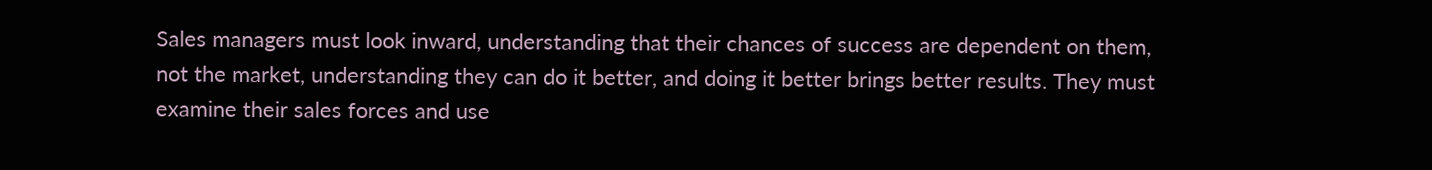Sales managers must look inward, understanding that their chances of success are dependent on them, not the market, understanding they can do it better, and doing it better brings better results. They must examine their sales forces and use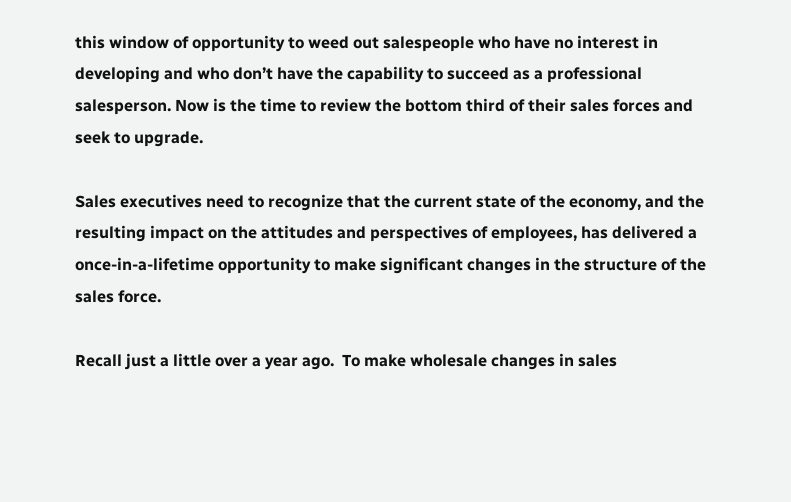this window of opportunity to weed out salespeople who have no interest in developing and who don’t have the capability to succeed as a professional salesperson. Now is the time to review the bottom third of their sales forces and seek to upgrade.

Sales executives need to recognize that the current state of the economy, and the resulting impact on the attitudes and perspectives of employees, has delivered a once-in-a-lifetime opportunity to make significant changes in the structure of the sales force.

Recall just a little over a year ago.  To make wholesale changes in sales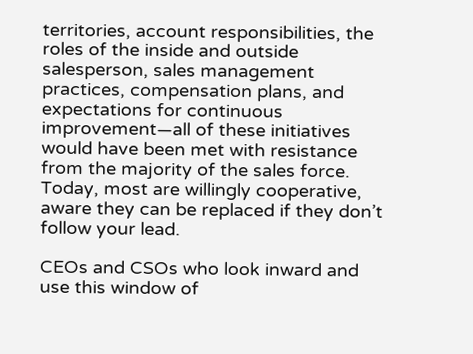territories, account responsibilities, the roles of the inside and outside salesperson, sales management practices, compensation plans, and expectations for continuous improvement—all of these initiatives would have been met with resistance from the majority of the sales force. Today, most are willingly cooperative, aware they can be replaced if they don’t follow your lead.

CEOs and CSOs who look inward and use this window of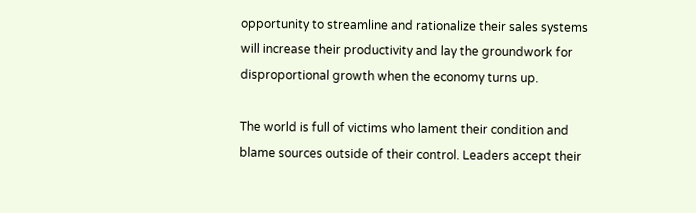opportunity to streamline and rationalize their sales systems will increase their productivity and lay the groundwork for disproportional growth when the economy turns up.

The world is full of victims who lament their condition and blame sources outside of their control. Leaders accept their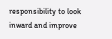responsibility to look inward and improve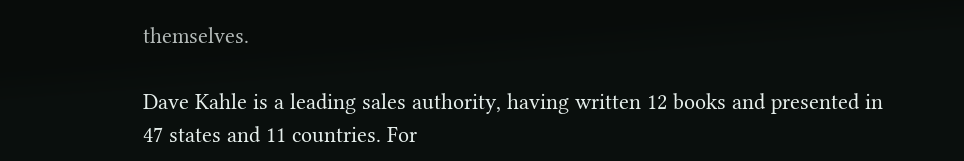themselves.

Dave Kahle is a leading sales authority, having written 12 books and presented in 47 states and 11 countries. For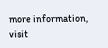more information, visit